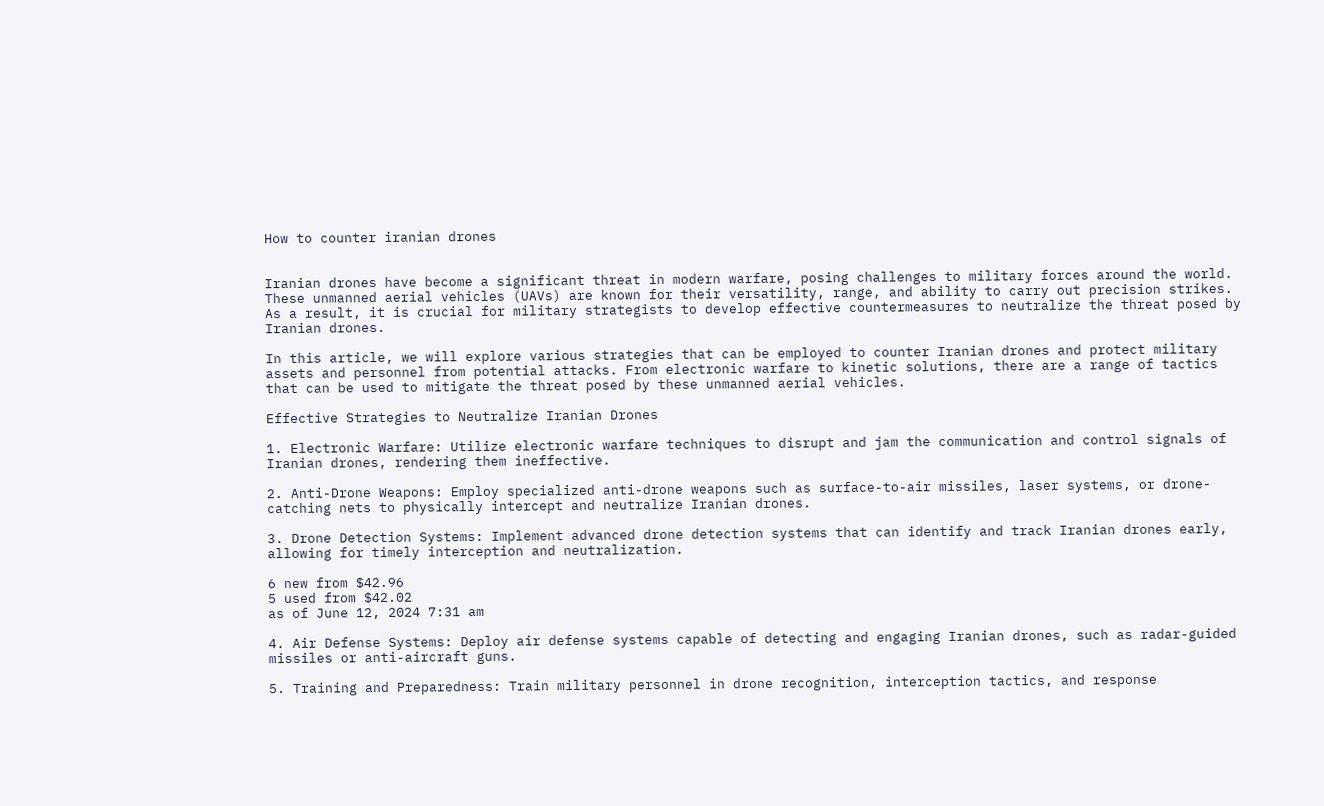How to counter iranian drones


Iranian drones have become a significant threat in modern warfare, posing challenges to military forces around the world. These unmanned aerial vehicles (UAVs) are known for their versatility, range, and ability to carry out precision strikes. As a result, it is crucial for military strategists to develop effective countermeasures to neutralize the threat posed by Iranian drones.

In this article, we will explore various strategies that can be employed to counter Iranian drones and protect military assets and personnel from potential attacks. From electronic warfare to kinetic solutions, there are a range of tactics that can be used to mitigate the threat posed by these unmanned aerial vehicles.

Effective Strategies to Neutralize Iranian Drones

1. Electronic Warfare: Utilize electronic warfare techniques to disrupt and jam the communication and control signals of Iranian drones, rendering them ineffective.

2. Anti-Drone Weapons: Employ specialized anti-drone weapons such as surface-to-air missiles, laser systems, or drone-catching nets to physically intercept and neutralize Iranian drones.

3. Drone Detection Systems: Implement advanced drone detection systems that can identify and track Iranian drones early, allowing for timely interception and neutralization.

6 new from $42.96
5 used from $42.02
as of June 12, 2024 7:31 am

4. Air Defense Systems: Deploy air defense systems capable of detecting and engaging Iranian drones, such as radar-guided missiles or anti-aircraft guns.

5. Training and Preparedness: Train military personnel in drone recognition, interception tactics, and response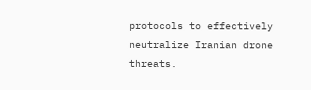protocols to effectively neutralize Iranian drone threats.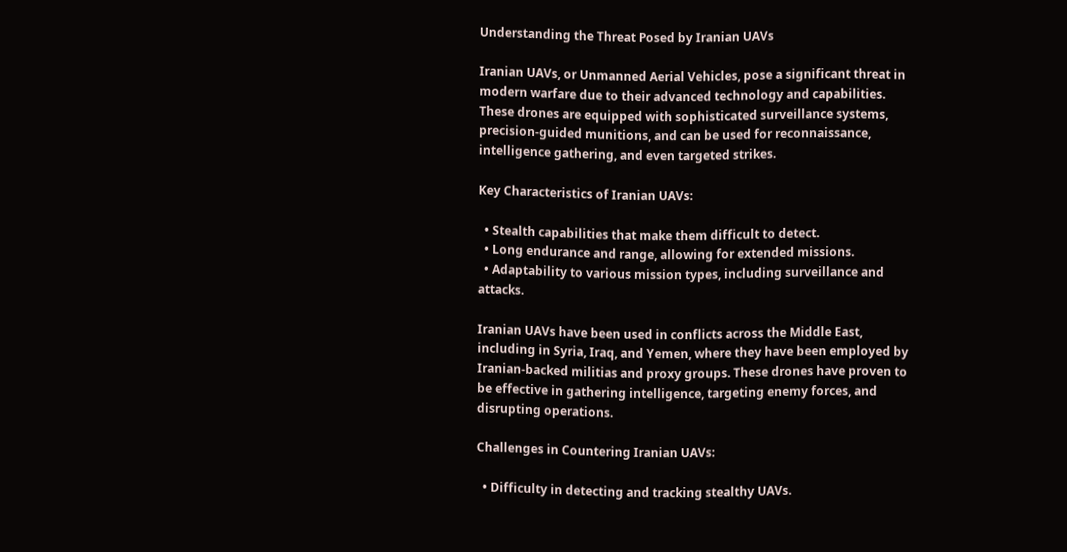Understanding the Threat Posed by Iranian UAVs

Iranian UAVs, or Unmanned Aerial Vehicles, pose a significant threat in modern warfare due to their advanced technology and capabilities. These drones are equipped with sophisticated surveillance systems, precision-guided munitions, and can be used for reconnaissance, intelligence gathering, and even targeted strikes.

Key Characteristics of Iranian UAVs:

  • Stealth capabilities that make them difficult to detect.
  • Long endurance and range, allowing for extended missions.
  • Adaptability to various mission types, including surveillance and attacks.

Iranian UAVs have been used in conflicts across the Middle East, including in Syria, Iraq, and Yemen, where they have been employed by Iranian-backed militias and proxy groups. These drones have proven to be effective in gathering intelligence, targeting enemy forces, and disrupting operations.

Challenges in Countering Iranian UAVs:

  • Difficulty in detecting and tracking stealthy UAVs.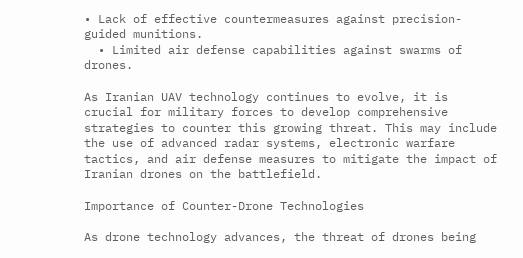• Lack of effective countermeasures against precision-guided munitions.
  • Limited air defense capabilities against swarms of drones.

As Iranian UAV technology continues to evolve, it is crucial for military forces to develop comprehensive strategies to counter this growing threat. This may include the use of advanced radar systems, electronic warfare tactics, and air defense measures to mitigate the impact of Iranian drones on the battlefield.

Importance of Counter-Drone Technologies

As drone technology advances, the threat of drones being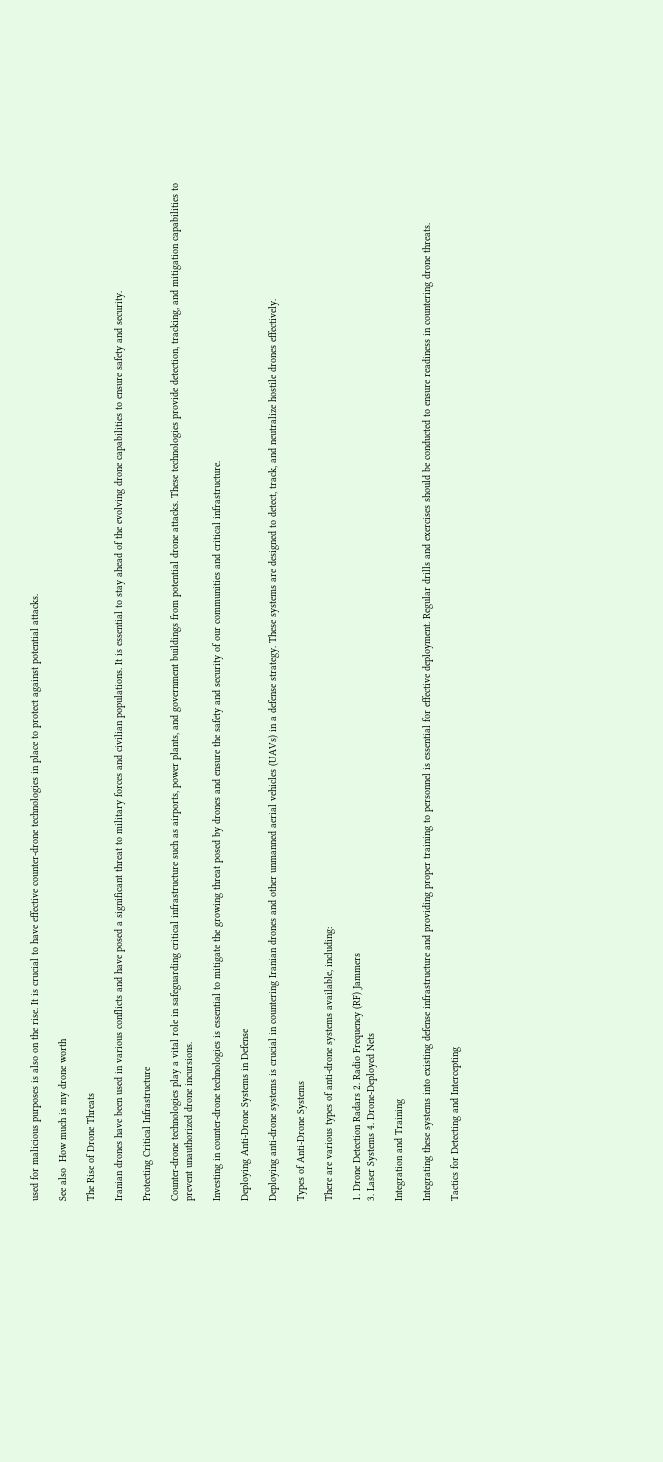used for malicious purposes is also on the rise. It is crucial to have effective counter-drone technologies in place to protect against potential attacks.

See also  How much is my drone worth

The Rise of Drone Threats

Iranian drones have been used in various conflicts and have posed a significant threat to military forces and civilian populations. It is essential to stay ahead of the evolving drone capabilities to ensure safety and security.

Protecting Critical Infrastructure

Counter-drone technologies play a vital role in safeguarding critical infrastructure such as airports, power plants, and government buildings from potential drone attacks. These technologies provide detection, tracking, and mitigation capabilities to prevent unauthorized drone incursions.

Investing in counter-drone technologies is essential to mitigate the growing threat posed by drones and ensure the safety and security of our communities and critical infrastructure.

Deploying Anti-Drone Systems in Defense

Deploying anti-drone systems is crucial in countering Iranian drones and other unmanned aerial vehicles (UAVs) in a defense strategy. These systems are designed to detect, track, and neutralize hostile drones effectively.

Types of Anti-Drone Systems

There are various types of anti-drone systems available, including:

1. Drone Detection Radars 2. Radio Frequency (RF) Jammers
3. Laser Systems 4. Drone-Deployed Nets

Integration and Training

Integrating these systems into existing defense infrastructure and providing proper training to personnel is essential for effective deployment. Regular drills and exercises should be conducted to ensure readiness in countering drone threats.

Tactics for Detecting and Intercepting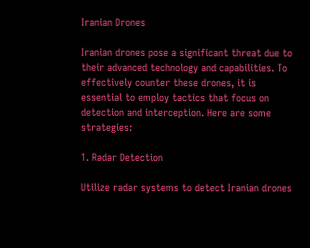Iranian Drones

Iranian drones pose a significant threat due to their advanced technology and capabilities. To effectively counter these drones, it is essential to employ tactics that focus on detection and interception. Here are some strategies:

1. Radar Detection

Utilize radar systems to detect Iranian drones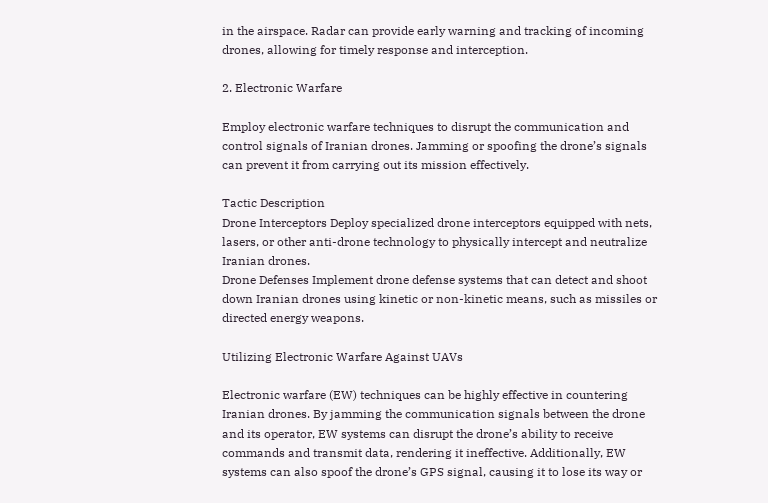in the airspace. Radar can provide early warning and tracking of incoming drones, allowing for timely response and interception.

2. Electronic Warfare

Employ electronic warfare techniques to disrupt the communication and control signals of Iranian drones. Jamming or spoofing the drone’s signals can prevent it from carrying out its mission effectively.

Tactic Description
Drone Interceptors Deploy specialized drone interceptors equipped with nets, lasers, or other anti-drone technology to physically intercept and neutralize Iranian drones.
Drone Defenses Implement drone defense systems that can detect and shoot down Iranian drones using kinetic or non-kinetic means, such as missiles or directed energy weapons.

Utilizing Electronic Warfare Against UAVs

Electronic warfare (EW) techniques can be highly effective in countering Iranian drones. By jamming the communication signals between the drone and its operator, EW systems can disrupt the drone’s ability to receive commands and transmit data, rendering it ineffective. Additionally, EW systems can also spoof the drone’s GPS signal, causing it to lose its way or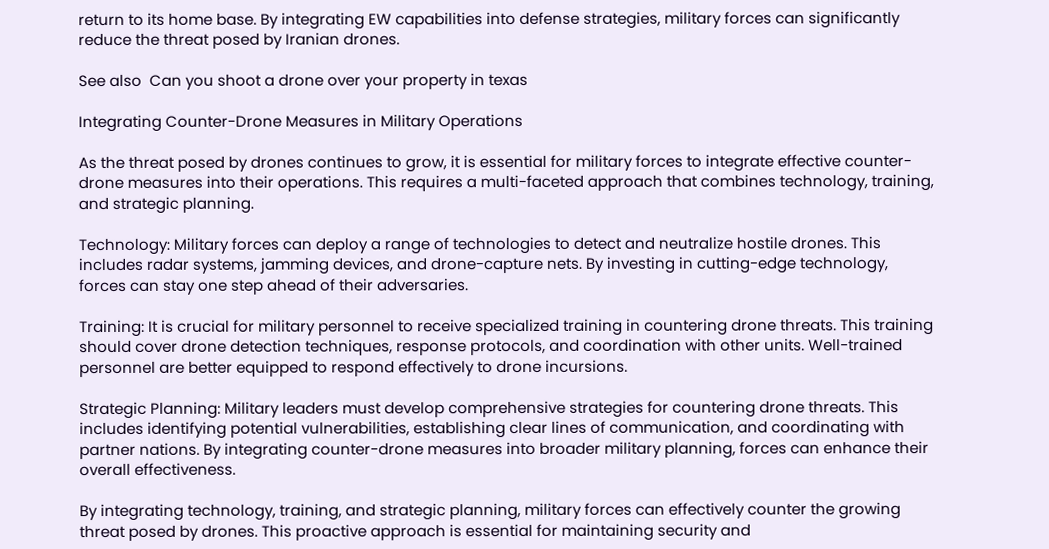return to its home base. By integrating EW capabilities into defense strategies, military forces can significantly reduce the threat posed by Iranian drones.

See also  Can you shoot a drone over your property in texas

Integrating Counter-Drone Measures in Military Operations

As the threat posed by drones continues to grow, it is essential for military forces to integrate effective counter-drone measures into their operations. This requires a multi-faceted approach that combines technology, training, and strategic planning.

Technology: Military forces can deploy a range of technologies to detect and neutralize hostile drones. This includes radar systems, jamming devices, and drone-capture nets. By investing in cutting-edge technology, forces can stay one step ahead of their adversaries.

Training: It is crucial for military personnel to receive specialized training in countering drone threats. This training should cover drone detection techniques, response protocols, and coordination with other units. Well-trained personnel are better equipped to respond effectively to drone incursions.

Strategic Planning: Military leaders must develop comprehensive strategies for countering drone threats. This includes identifying potential vulnerabilities, establishing clear lines of communication, and coordinating with partner nations. By integrating counter-drone measures into broader military planning, forces can enhance their overall effectiveness.

By integrating technology, training, and strategic planning, military forces can effectively counter the growing threat posed by drones. This proactive approach is essential for maintaining security and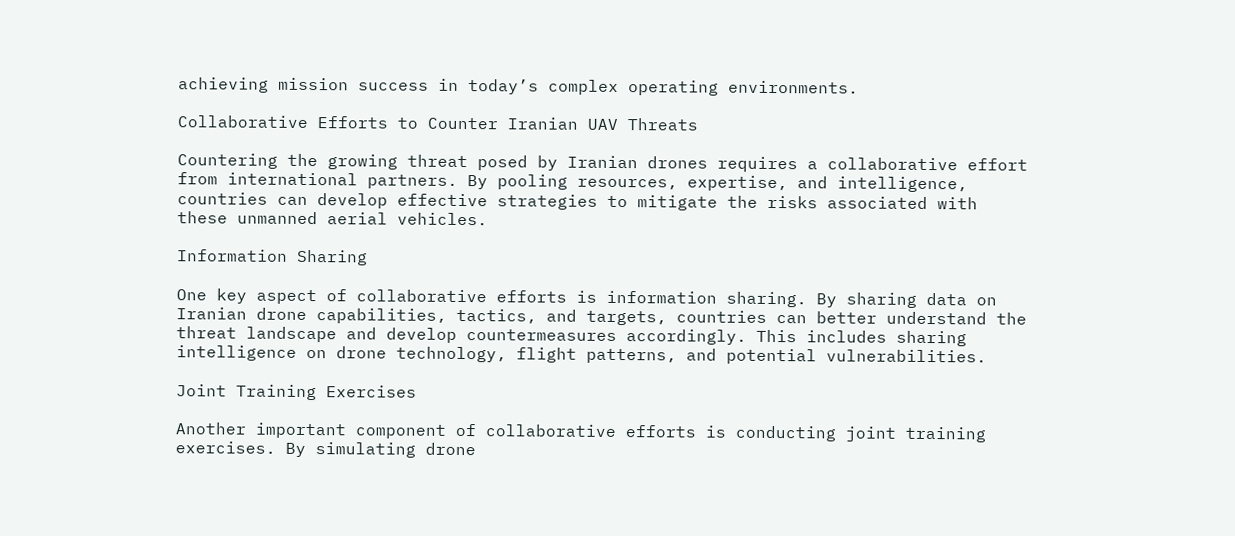achieving mission success in today’s complex operating environments.

Collaborative Efforts to Counter Iranian UAV Threats

Countering the growing threat posed by Iranian drones requires a collaborative effort from international partners. By pooling resources, expertise, and intelligence, countries can develop effective strategies to mitigate the risks associated with these unmanned aerial vehicles.

Information Sharing

One key aspect of collaborative efforts is information sharing. By sharing data on Iranian drone capabilities, tactics, and targets, countries can better understand the threat landscape and develop countermeasures accordingly. This includes sharing intelligence on drone technology, flight patterns, and potential vulnerabilities.

Joint Training Exercises

Another important component of collaborative efforts is conducting joint training exercises. By simulating drone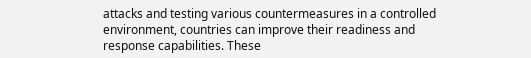attacks and testing various countermeasures in a controlled environment, countries can improve their readiness and response capabilities. These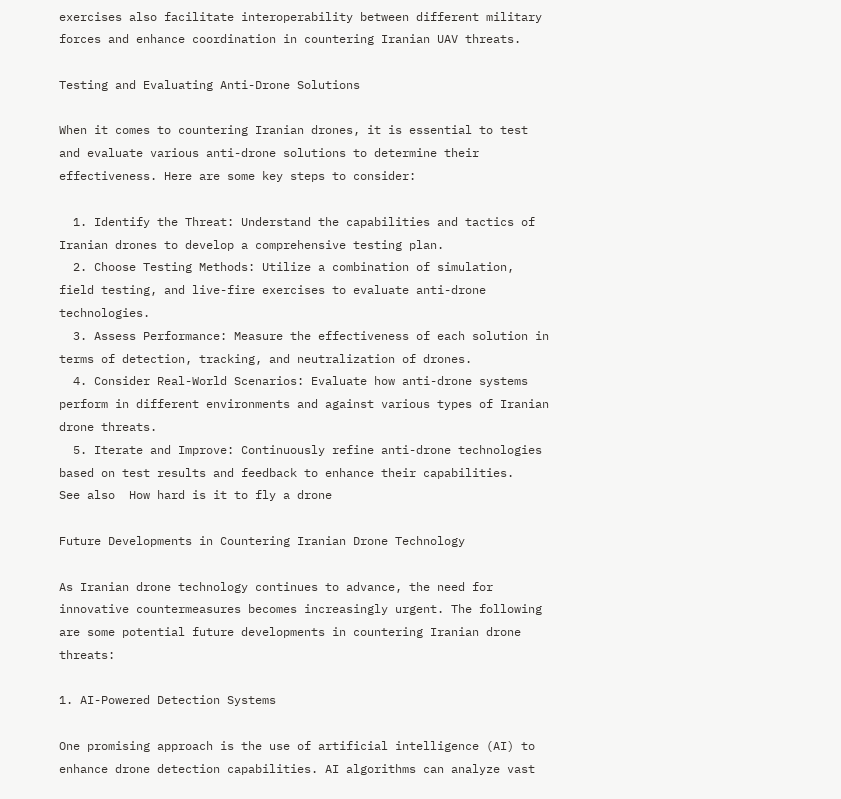exercises also facilitate interoperability between different military forces and enhance coordination in countering Iranian UAV threats.

Testing and Evaluating Anti-Drone Solutions

When it comes to countering Iranian drones, it is essential to test and evaluate various anti-drone solutions to determine their effectiveness. Here are some key steps to consider:

  1. Identify the Threat: Understand the capabilities and tactics of Iranian drones to develop a comprehensive testing plan.
  2. Choose Testing Methods: Utilize a combination of simulation, field testing, and live-fire exercises to evaluate anti-drone technologies.
  3. Assess Performance: Measure the effectiveness of each solution in terms of detection, tracking, and neutralization of drones.
  4. Consider Real-World Scenarios: Evaluate how anti-drone systems perform in different environments and against various types of Iranian drone threats.
  5. Iterate and Improve: Continuously refine anti-drone technologies based on test results and feedback to enhance their capabilities.
See also  How hard is it to fly a drone

Future Developments in Countering Iranian Drone Technology

As Iranian drone technology continues to advance, the need for innovative countermeasures becomes increasingly urgent. The following are some potential future developments in countering Iranian drone threats:

1. AI-Powered Detection Systems

One promising approach is the use of artificial intelligence (AI) to enhance drone detection capabilities. AI algorithms can analyze vast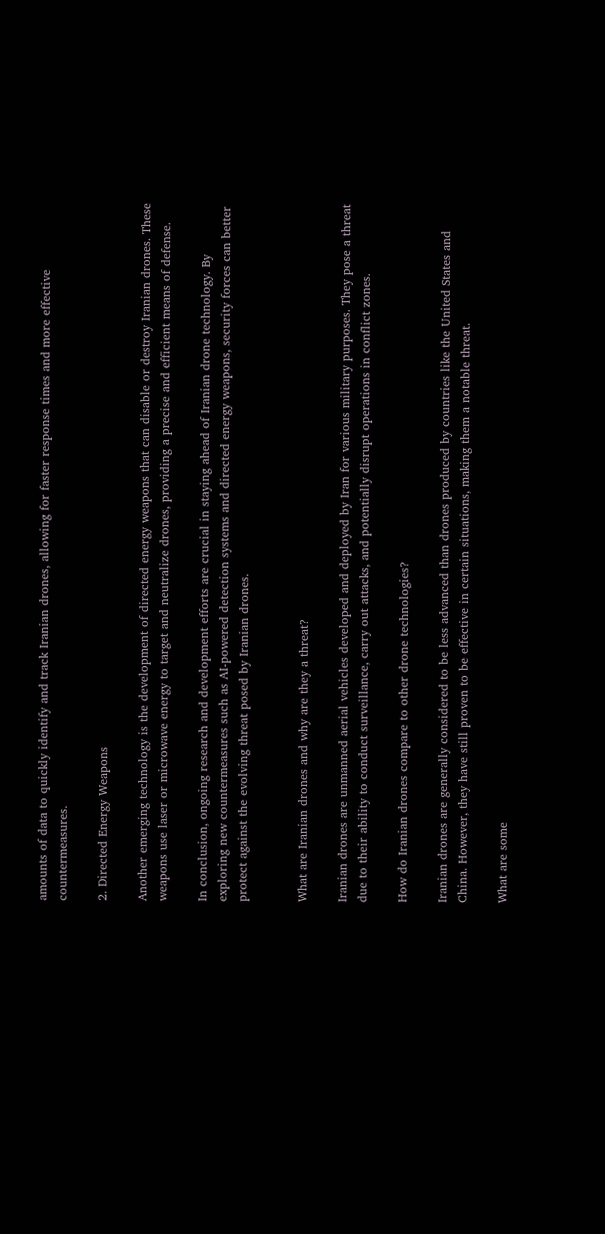amounts of data to quickly identify and track Iranian drones, allowing for faster response times and more effective countermeasures.

2. Directed Energy Weapons

Another emerging technology is the development of directed energy weapons that can disable or destroy Iranian drones. These weapons use laser or microwave energy to target and neutralize drones, providing a precise and efficient means of defense.

In conclusion, ongoing research and development efforts are crucial in staying ahead of Iranian drone technology. By exploring new countermeasures such as AI-powered detection systems and directed energy weapons, security forces can better protect against the evolving threat posed by Iranian drones.


What are Iranian drones and why are they a threat?

Iranian drones are unmanned aerial vehicles developed and deployed by Iran for various military purposes. They pose a threat due to their ability to conduct surveillance, carry out attacks, and potentially disrupt operations in conflict zones.

How do Iranian drones compare to other drone technologies?

Iranian drones are generally considered to be less advanced than drones produced by countries like the United States and China. However, they have still proven to be effective in certain situations, making them a notable threat.

What are some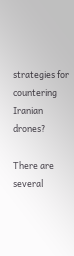strategies for countering Iranian drones?

There are several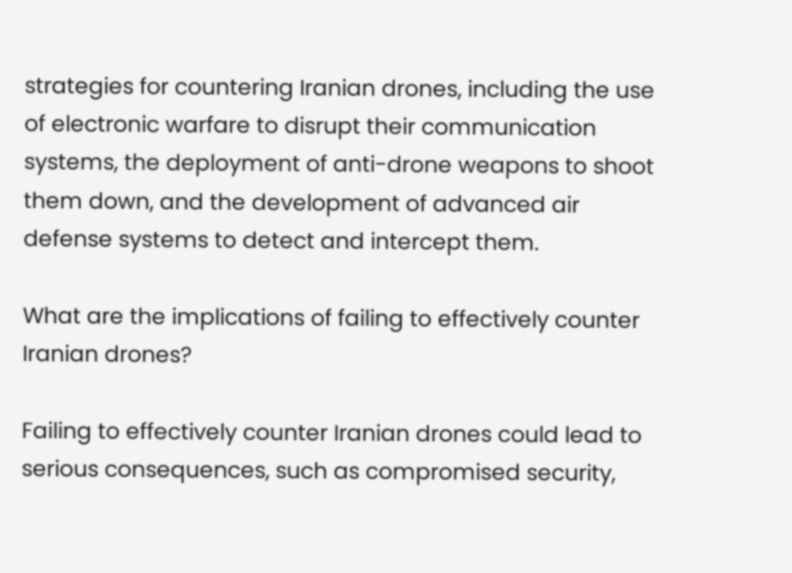strategies for countering Iranian drones, including the use of electronic warfare to disrupt their communication systems, the deployment of anti-drone weapons to shoot them down, and the development of advanced air defense systems to detect and intercept them.

What are the implications of failing to effectively counter Iranian drones?

Failing to effectively counter Iranian drones could lead to serious consequences, such as compromised security,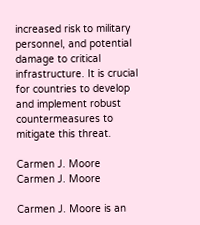increased risk to military personnel, and potential damage to critical infrastructure. It is crucial for countries to develop and implement robust countermeasures to mitigate this threat.

Carmen J. Moore
Carmen J. Moore

Carmen J. Moore is an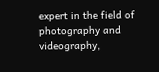expert in the field of photography and videography,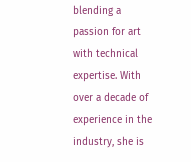blending a passion for art with technical expertise. With over a decade of experience in the industry, she is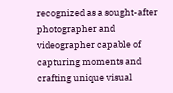recognized as a sought-after photographer and videographer capable of capturing moments and crafting unique visual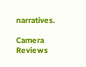narratives.

Camera Reviews